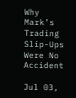Why Mark’s Trading Slip-Ups Were No Accident

Jul 03,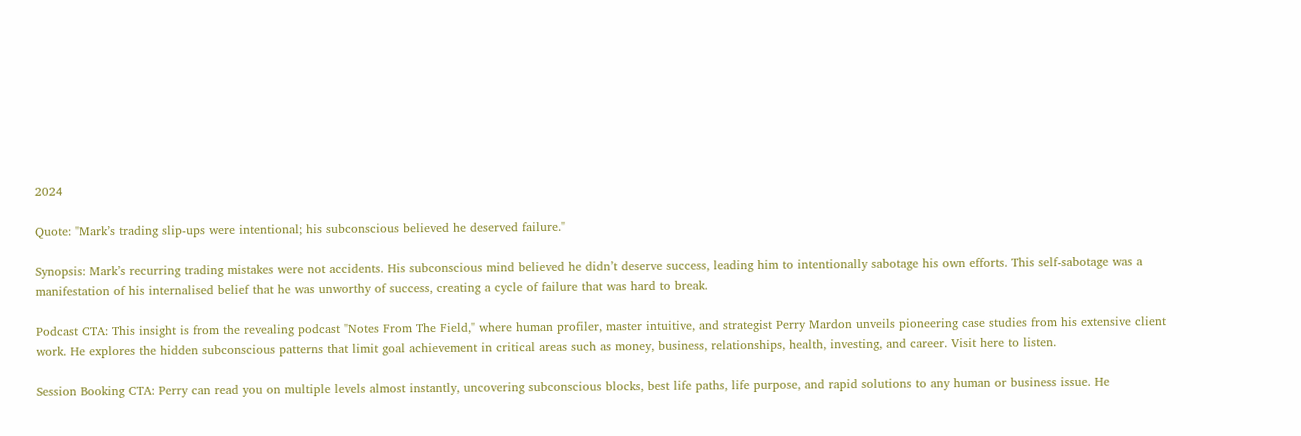2024

Quote: "Mark’s trading slip-ups were intentional; his subconscious believed he deserved failure."

Synopsis: Mark’s recurring trading mistakes were not accidents. His subconscious mind believed he didn’t deserve success, leading him to intentionally sabotage his own efforts. This self-sabotage was a manifestation of his internalised belief that he was unworthy of success, creating a cycle of failure that was hard to break.

Podcast CTA: This insight is from the revealing podcast "Notes From The Field," where human profiler, master intuitive, and strategist Perry Mardon unveils pioneering case studies from his extensive client work. He explores the hidden subconscious patterns that limit goal achievement in critical areas such as money, business, relationships, health, investing, and career. Visit here to listen.

Session Booking CTA: Perry can read you on multiple levels almost instantly, uncovering subconscious blocks, best life paths, life purpose, and rapid solutions to any human or business issue. He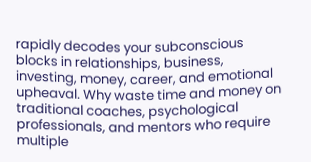rapidly decodes your subconscious blocks in relationships, business, investing, money, career, and emotional upheaval. Why waste time and money on traditional coaches, psychological professionals, and mentors who require multiple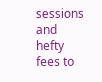sessions and hefty fees to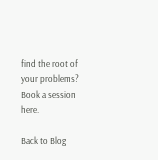find the root of your problems? Book a session here.

Back to Blog